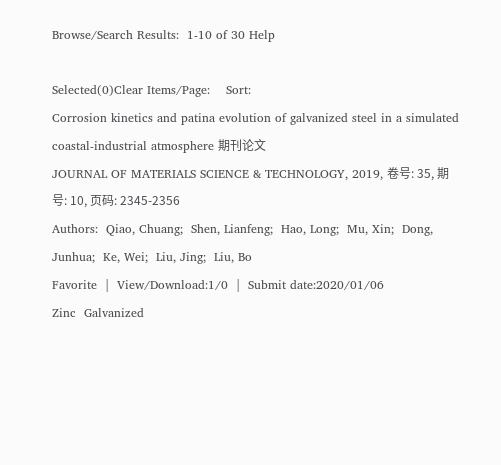Browse/Search Results:  1-10 of 30 Help

Selected(0)Clear Items/Page:    Sort:
Corrosion kinetics and patina evolution of galvanized steel in a simulated coastal-industrial atmosphere 期刊论文
JOURNAL OF MATERIALS SCIENCE & TECHNOLOGY, 2019, 卷号: 35, 期号: 10, 页码: 2345-2356
Authors:  Qiao, Chuang;  Shen, Lianfeng;  Hao, Long;  Mu, Xin;  Dong, Junhua;  Ke, Wei;  Liu, Jing;  Liu, Bo
Favorite  |  View/Download:1/0  |  Submit date:2020/01/06
Zinc  Galvanized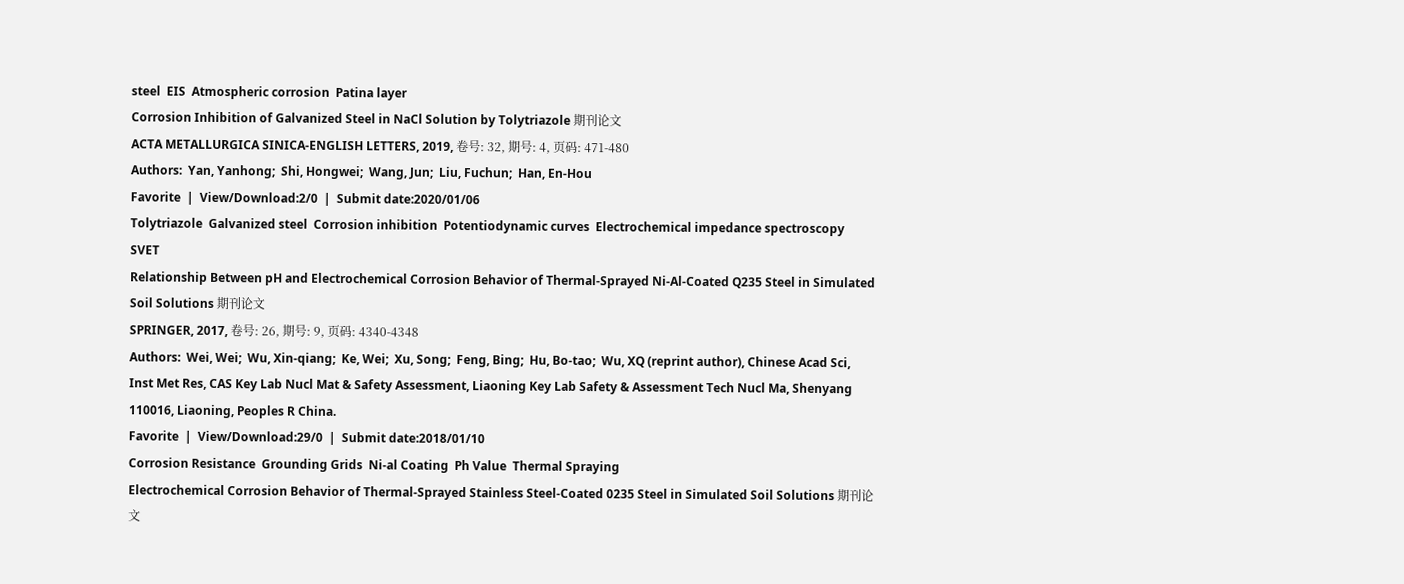steel  EIS  Atmospheric corrosion  Patina layer
Corrosion Inhibition of Galvanized Steel in NaCl Solution by Tolytriazole 期刊论文
ACTA METALLURGICA SINICA-ENGLISH LETTERS, 2019, 卷号: 32, 期号: 4, 页码: 471-480
Authors:  Yan, Yanhong;  Shi, Hongwei;  Wang, Jun;  Liu, Fuchun;  Han, En-Hou
Favorite  |  View/Download:2/0  |  Submit date:2020/01/06
Tolytriazole  Galvanized steel  Corrosion inhibition  Potentiodynamic curves  Electrochemical impedance spectroscopy  SVET
Relationship Between pH and Electrochemical Corrosion Behavior of Thermal-Sprayed Ni-Al-Coated Q235 Steel in Simulated Soil Solutions 期刊论文
SPRINGER, 2017, 卷号: 26, 期号: 9, 页码: 4340-4348
Authors:  Wei, Wei;  Wu, Xin-qiang;  Ke, Wei;  Xu, Song;  Feng, Bing;  Hu, Bo-tao;  Wu, XQ (reprint author), Chinese Acad Sci, Inst Met Res, CAS Key Lab Nucl Mat & Safety Assessment, Liaoning Key Lab Safety & Assessment Tech Nucl Ma, Shenyang 110016, Liaoning, Peoples R China.
Favorite  |  View/Download:29/0  |  Submit date:2018/01/10
Corrosion Resistance  Grounding Grids  Ni-al Coating  Ph Value  Thermal Spraying
Electrochemical Corrosion Behavior of Thermal-Sprayed Stainless Steel-Coated 0235 Steel in Simulated Soil Solutions 期刊论文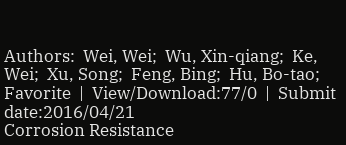Authors:  Wei, Wei;  Wu, Xin-qiang;  Ke, Wei;  Xu, Song;  Feng, Bing;  Hu, Bo-tao;
Favorite  |  View/Download:77/0  |  Submit date:2016/04/21
Corrosion Resistance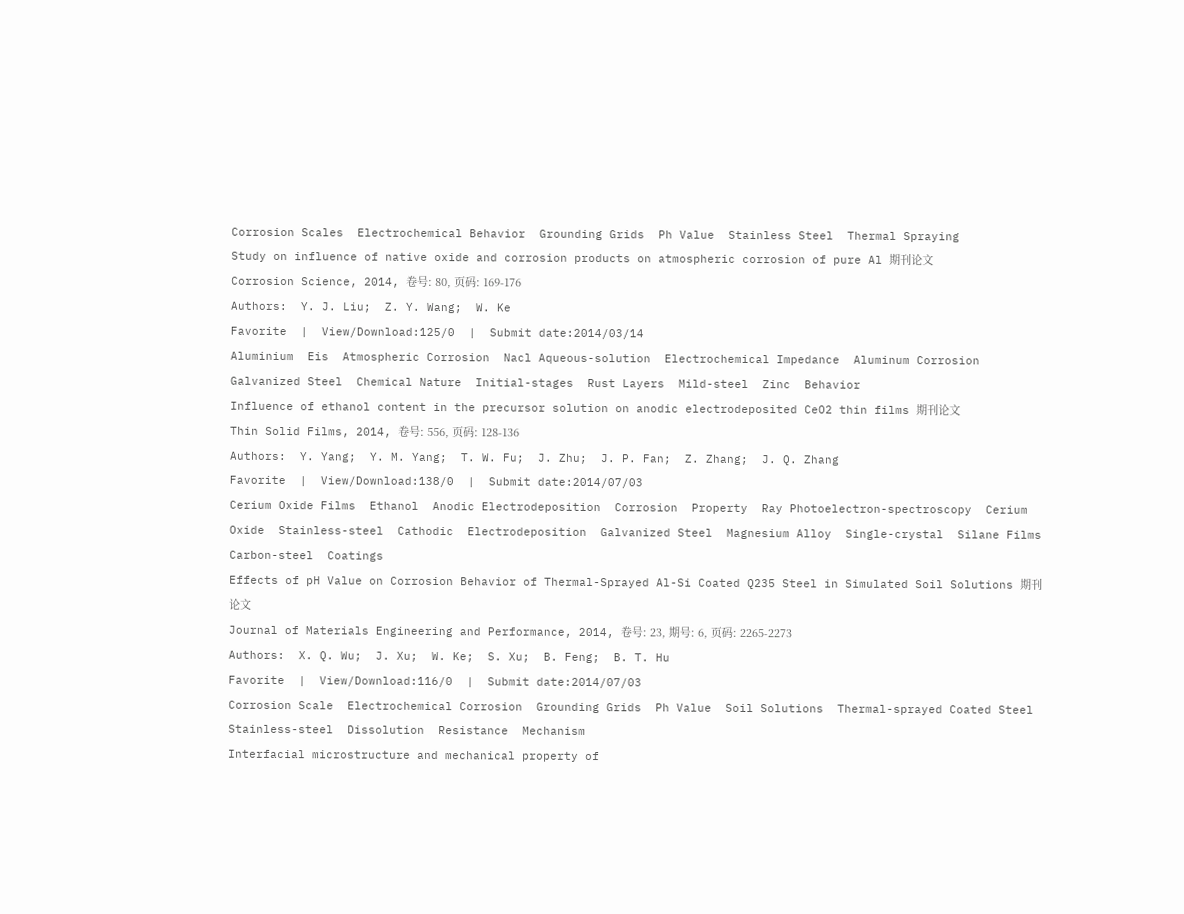Corrosion Scales  Electrochemical Behavior  Grounding Grids  Ph Value  Stainless Steel  Thermal Spraying
Study on influence of native oxide and corrosion products on atmospheric corrosion of pure Al 期刊论文
Corrosion Science, 2014, 卷号: 80, 页码: 169-176
Authors:  Y. J. Liu;  Z. Y. Wang;  W. Ke
Favorite  |  View/Download:125/0  |  Submit date:2014/03/14
Aluminium  Eis  Atmospheric Corrosion  Nacl Aqueous-solution  Electrochemical Impedance  Aluminum Corrosion  Galvanized Steel  Chemical Nature  Initial-stages  Rust Layers  Mild-steel  Zinc  Behavior
Influence of ethanol content in the precursor solution on anodic electrodeposited CeO2 thin films 期刊论文
Thin Solid Films, 2014, 卷号: 556, 页码: 128-136
Authors:  Y. Yang;  Y. M. Yang;  T. W. Fu;  J. Zhu;  J. P. Fan;  Z. Zhang;  J. Q. Zhang
Favorite  |  View/Download:138/0  |  Submit date:2014/07/03
Cerium Oxide Films  Ethanol  Anodic Electrodeposition  Corrosion  Property  Ray Photoelectron-spectroscopy  Cerium Oxide  Stainless-steel  Cathodic  Electrodeposition  Galvanized Steel  Magnesium Alloy  Single-crystal  Silane Films  Carbon-steel  Coatings
Effects of pH Value on Corrosion Behavior of Thermal-Sprayed Al-Si Coated Q235 Steel in Simulated Soil Solutions 期刊论文
Journal of Materials Engineering and Performance, 2014, 卷号: 23, 期号: 6, 页码: 2265-2273
Authors:  X. Q. Wu;  J. Xu;  W. Ke;  S. Xu;  B. Feng;  B. T. Hu
Favorite  |  View/Download:116/0  |  Submit date:2014/07/03
Corrosion Scale  Electrochemical Corrosion  Grounding Grids  Ph Value  Soil Solutions  Thermal-sprayed Coated Steel  Stainless-steel  Dissolution  Resistance  Mechanism
Interfacial microstructure and mechanical property of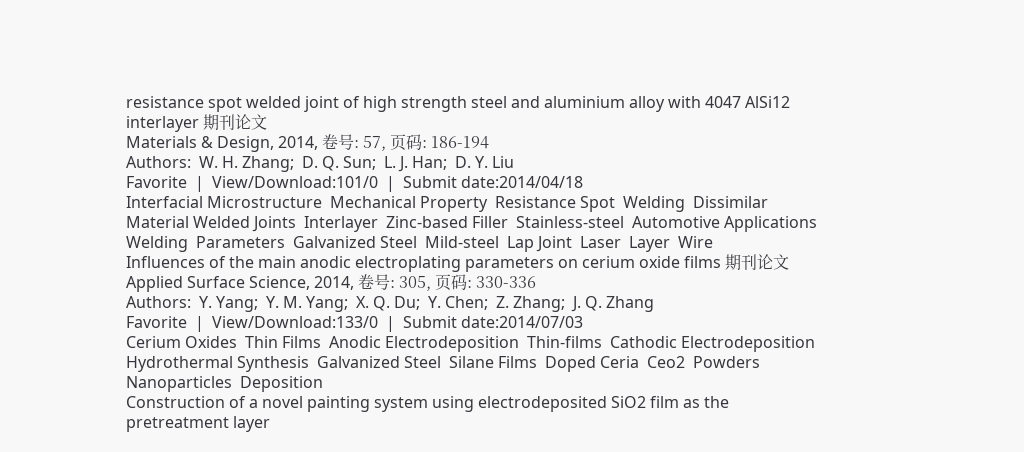resistance spot welded joint of high strength steel and aluminium alloy with 4047 AlSi12 interlayer 期刊论文
Materials & Design, 2014, 卷号: 57, 页码: 186-194
Authors:  W. H. Zhang;  D. Q. Sun;  L. J. Han;  D. Y. Liu
Favorite  |  View/Download:101/0  |  Submit date:2014/04/18
Interfacial Microstructure  Mechanical Property  Resistance Spot  Welding  Dissimilar Material Welded Joints  Interlayer  Zinc-based Filler  Stainless-steel  Automotive Applications  Welding  Parameters  Galvanized Steel  Mild-steel  Lap Joint  Laser  Layer  Wire
Influences of the main anodic electroplating parameters on cerium oxide films 期刊论文
Applied Surface Science, 2014, 卷号: 305, 页码: 330-336
Authors:  Y. Yang;  Y. M. Yang;  X. Q. Du;  Y. Chen;  Z. Zhang;  J. Q. Zhang
Favorite  |  View/Download:133/0  |  Submit date:2014/07/03
Cerium Oxides  Thin Films  Anodic Electrodeposition  Thin-films  Cathodic Electrodeposition  Hydrothermal Synthesis  Galvanized Steel  Silane Films  Doped Ceria  Ceo2  Powders  Nanoparticles  Deposition
Construction of a novel painting system using electrodeposited SiO2 film as the pretreatment layer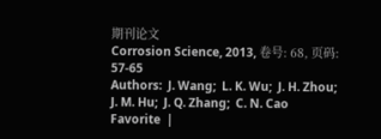期刊论文
Corrosion Science, 2013, 卷号: 68, 页码: 57-65
Authors:  J. Wang;  L. K. Wu;  J. H. Zhou;  J. M. Hu;  J. Q. Zhang;  C. N. Cao
Favorite  |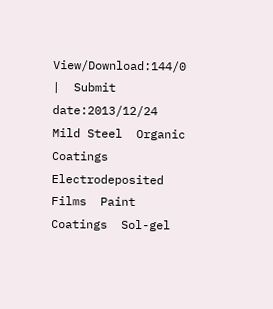View/Download:144/0  |  Submit date:2013/12/24
Mild Steel  Organic Coatings  Electrodeposited Films  Paint Coatings  Sol-gel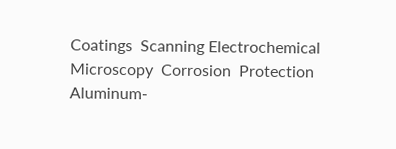Coatings  Scanning Electrochemical Microscopy  Corrosion  Protection  Aluminum-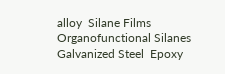alloy  Silane Films  Organofunctional Silanes  Galvanized Steel  Epoxy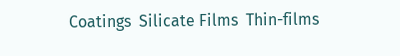Coatings  Silicate Films  Thin-films